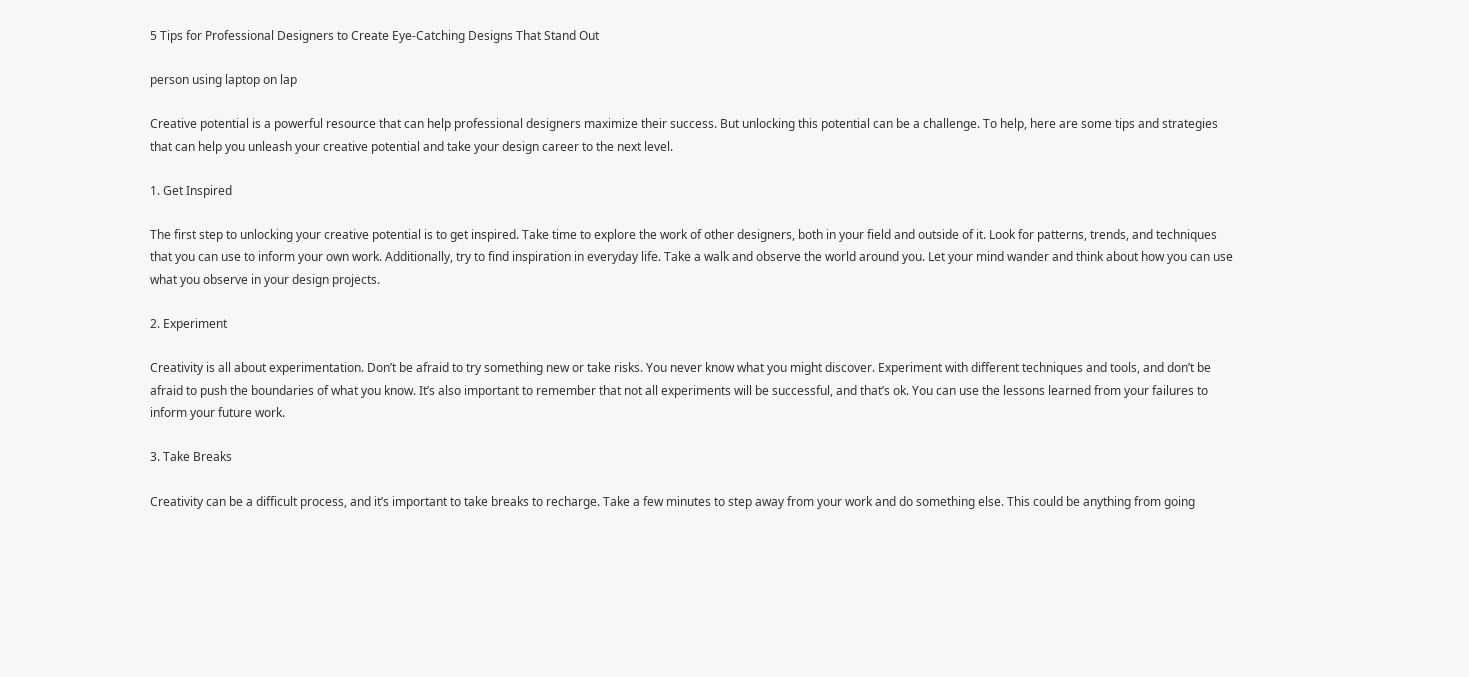5 Tips for Professional Designers to Create Eye-Catching Designs That Stand Out

person using laptop on lap

Creative potential is a powerful resource that can help professional designers maximize their success. But unlocking this potential can be a challenge. To help, here are some tips and strategies that can help you unleash your creative potential and take your design career to the next level.

1. Get Inspired

The first step to unlocking your creative potential is to get inspired. Take time to explore the work of other designers, both in your field and outside of it. Look for patterns, trends, and techniques that you can use to inform your own work. Additionally, try to find inspiration in everyday life. Take a walk and observe the world around you. Let your mind wander and think about how you can use what you observe in your design projects.

2. Experiment

Creativity is all about experimentation. Don’t be afraid to try something new or take risks. You never know what you might discover. Experiment with different techniques and tools, and don’t be afraid to push the boundaries of what you know. It’s also important to remember that not all experiments will be successful, and that’s ok. You can use the lessons learned from your failures to inform your future work.

3. Take Breaks

Creativity can be a difficult process, and it’s important to take breaks to recharge. Take a few minutes to step away from your work and do something else. This could be anything from going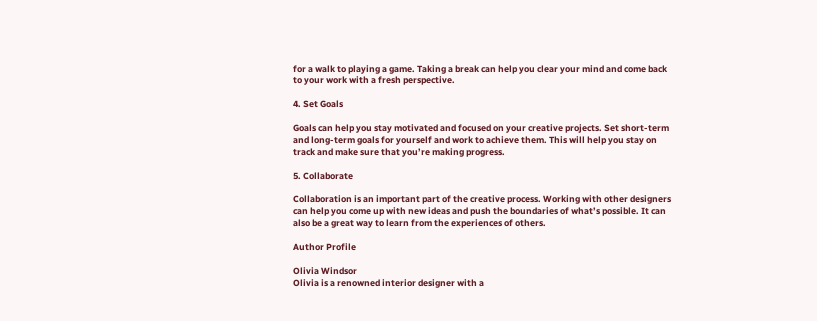for a walk to playing a game. Taking a break can help you clear your mind and come back to your work with a fresh perspective.

4. Set Goals

Goals can help you stay motivated and focused on your creative projects. Set short-term and long-term goals for yourself and work to achieve them. This will help you stay on track and make sure that you’re making progress.

5. Collaborate

Collaboration is an important part of the creative process. Working with other designers can help you come up with new ideas and push the boundaries of what’s possible. It can also be a great way to learn from the experiences of others.

Author Profile

Olivia Windsor
Olivia is a renowned interior designer with a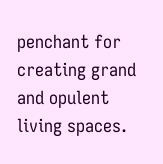penchant for creating grand and opulent living spaces.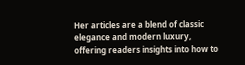Her articles are a blend of classic elegance and modern luxury, offering readers insights into how to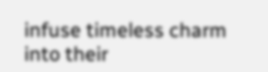infuse timeless charm into their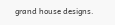grand house designs.